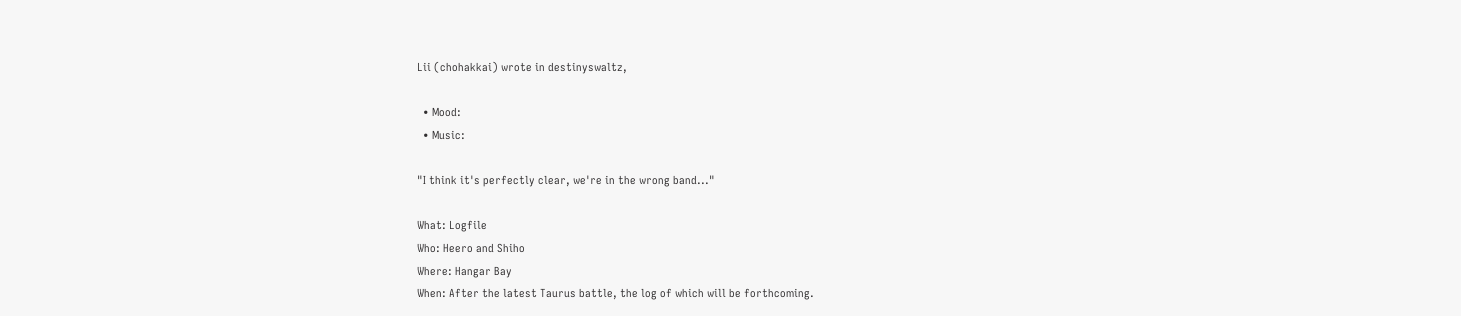Lii (chohakkai) wrote in destinyswaltz,

  • Mood:
  • Music:

"I think it's perfectly clear, we're in the wrong band..."

What: Logfile
Who: Heero and Shiho
Where: Hangar Bay
When: After the latest Taurus battle, the log of which will be forthcoming.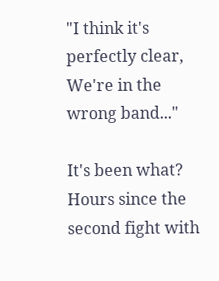"I think it's perfectly clear,
We're in the wrong band..."

It's been what? Hours since the second fight with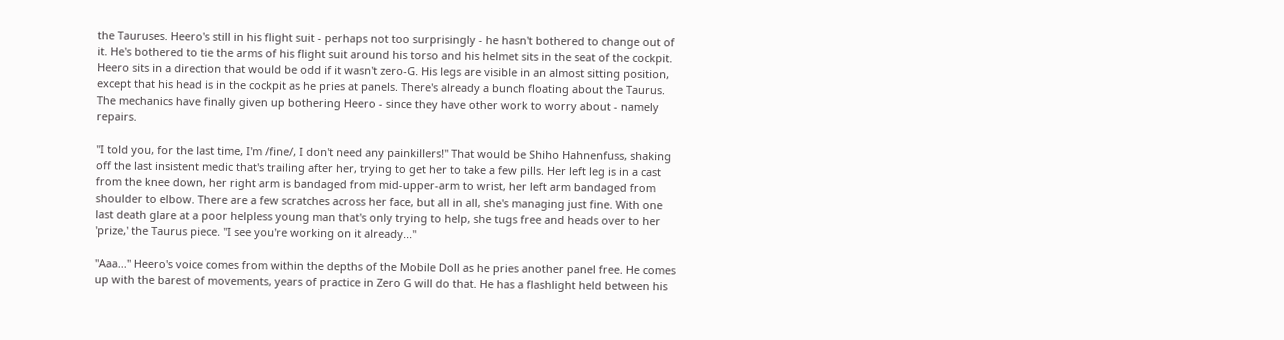the Tauruses. Heero's still in his flight suit - perhaps not too surprisingly - he hasn't bothered to change out of it. He's bothered to tie the arms of his flight suit around his torso and his helmet sits in the seat of the cockpit. Heero sits in a direction that would be odd if it wasn't zero-G. His legs are visible in an almost sitting position, except that his head is in the cockpit as he pries at panels. There's already a bunch floating about the Taurus. The mechanics have finally given up bothering Heero - since they have other work to worry about - namely repairs.

"I told you, for the last time, I'm /fine/, I don't need any painkillers!" That would be Shiho Hahnenfuss, shaking off the last insistent medic that's trailing after her, trying to get her to take a few pills. Her left leg is in a cast from the knee down, her right arm is bandaged from mid-upper-arm to wrist, her left arm bandaged from shoulder to elbow. There are a few scratches across her face, but all in all, she's managing just fine. With one last death glare at a poor helpless young man that's only trying to help, she tugs free and heads over to her 'prize,' the Taurus piece. "I see you're working on it already..."

"Aaa..." Heero's voice comes from within the depths of the Mobile Doll as he pries another panel free. He comes up with the barest of movements, years of practice in Zero G will do that. He has a flashlight held between his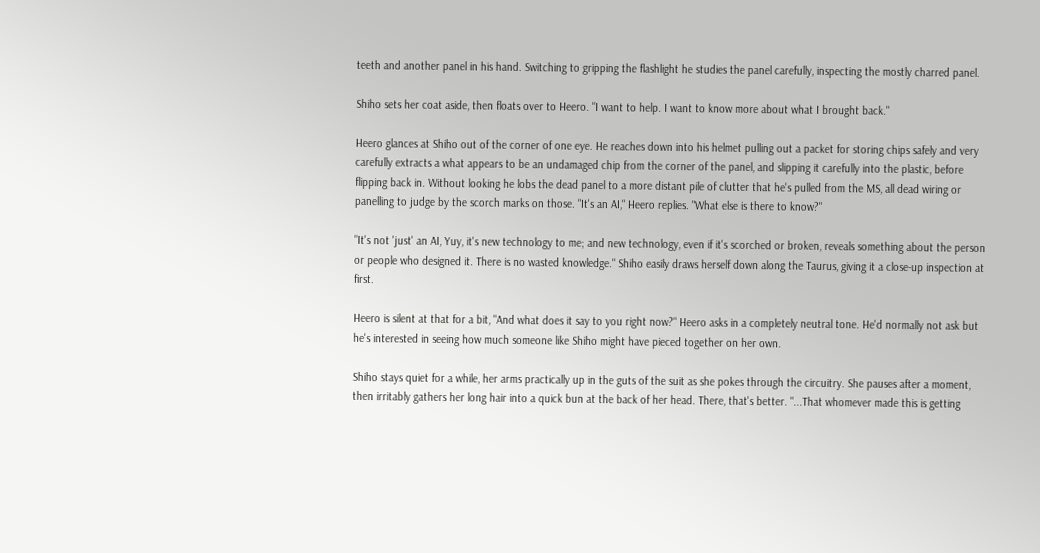teeth and another panel in his hand. Switching to gripping the flashlight he studies the panel carefully, inspecting the mostly charred panel.

Shiho sets her coat aside, then floats over to Heero. "I want to help. I want to know more about what I brought back."

Heero glances at Shiho out of the corner of one eye. He reaches down into his helmet pulling out a packet for storing chips safely and very carefully extracts a what appears to be an undamaged chip from the corner of the panel, and slipping it carefully into the plastic, before flipping back in. Without looking he lobs the dead panel to a more distant pile of clutter that he's pulled from the MS, all dead wiring or panelling to judge by the scorch marks on those. "It's an AI," Heero replies. "What else is there to know?"

"It's not 'just' an AI, Yuy, it's new technology to me; and new technology, even if it's scorched or broken, reveals something about the person or people who designed it. There is no wasted knowledge." Shiho easily draws herself down along the Taurus, giving it a close-up inspection at first.

Heero is silent at that for a bit, "And what does it say to you right now?" Heero asks in a completely neutral tone. He'd normally not ask but he's interested in seeing how much someone like Shiho might have pieced together on her own.

Shiho stays quiet for a while, her arms practically up in the guts of the suit as she pokes through the circuitry. She pauses after a moment, then irritably gathers her long hair into a quick bun at the back of her head. There, that's better. "...That whomever made this is getting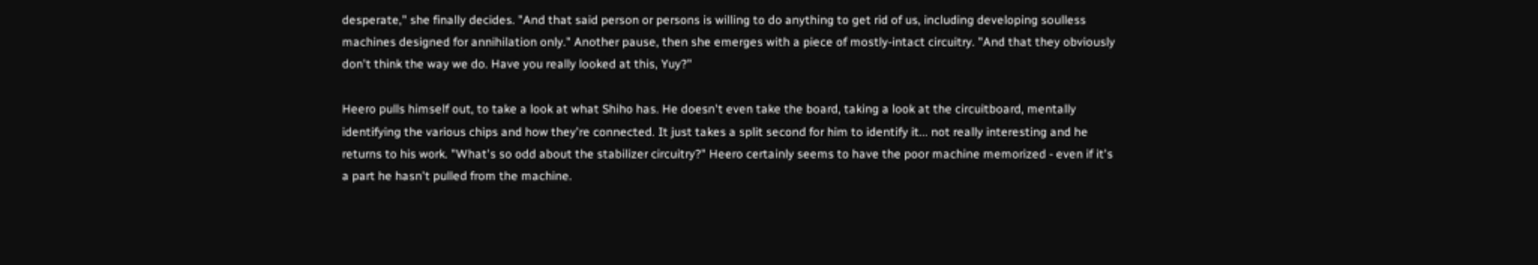desperate," she finally decides. "And that said person or persons is willing to do anything to get rid of us, including developing soulless machines designed for annihilation only." Another pause, then she emerges with a piece of mostly-intact circuitry. "And that they obviously don't think the way we do. Have you really looked at this, Yuy?"

Heero pulls himself out, to take a look at what Shiho has. He doesn't even take the board, taking a look at the circuitboard, mentally identifying the various chips and how they're connected. It just takes a split second for him to identify it... not really interesting and he returns to his work. "What's so odd about the stabilizer circuitry?" Heero certainly seems to have the poor machine memorized - even if it's a part he hasn't pulled from the machine.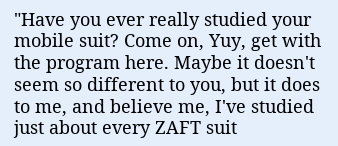"Have you ever really studied your mobile suit? Come on, Yuy, get with the program here. Maybe it doesn't seem so different to you, but it does to me, and believe me, I've studied just about every ZAFT suit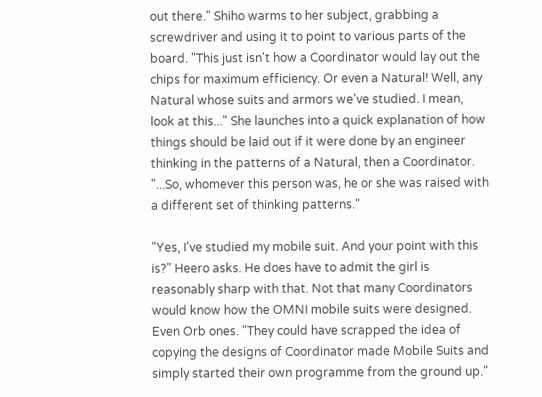out there." Shiho warms to her subject, grabbing a screwdriver and using it to point to various parts of the board. "This just isn't how a Coordinator would lay out the chips for maximum efficiency. Or even a Natural! Well, any Natural whose suits and armors we've studied. I mean, look at this..." She launches into a quick explanation of how things should be laid out if it were done by an engineer thinking in the patterns of a Natural, then a Coordinator. "...So, whomever this person was, he or she was raised with a different set of thinking patterns."

"Yes, I've studied my mobile suit. And your point with this is?" Heero asks. He does have to admit the girl is reasonably sharp with that. Not that many Coordinators would know how the OMNI mobile suits were designed. Even Orb ones. "They could have scrapped the idea of copying the designs of Coordinator made Mobile Suits and simply started their own programme from the ground up."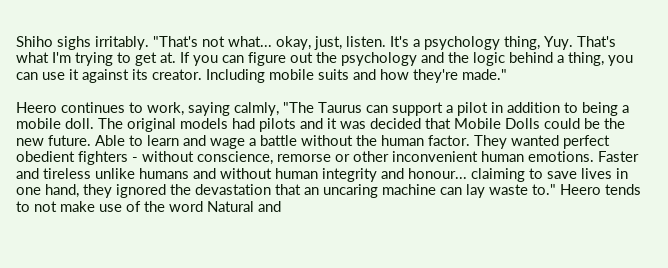Shiho sighs irritably. "That's not what... okay, just, listen. It's a psychology thing, Yuy. That's what I'm trying to get at. If you can figure out the psychology and the logic behind a thing, you can use it against its creator. Including mobile suits and how they're made."

Heero continues to work, saying calmly, "The Taurus can support a pilot in addition to being a mobile doll. The original models had pilots and it was decided that Mobile Dolls could be the new future. Able to learn and wage a battle without the human factor. They wanted perfect obedient fighters - without conscience, remorse or other inconvenient human emotions. Faster and tireless unlike humans and without human integrity and honour... claiming to save lives in one hand, they ignored the devastation that an uncaring machine can lay waste to." Heero tends to not make use of the word Natural and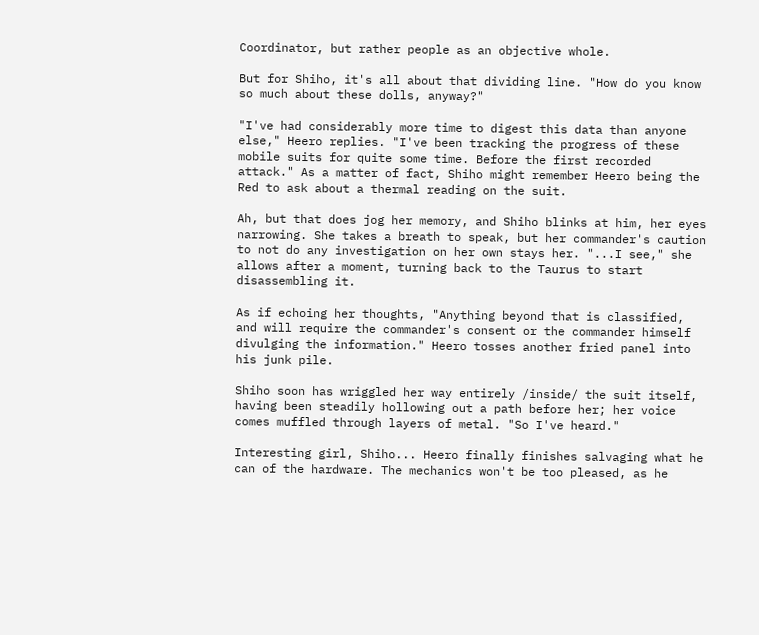Coordinator, but rather people as an objective whole.

But for Shiho, it's all about that dividing line. "How do you know so much about these dolls, anyway?"

"I've had considerably more time to digest this data than anyone else," Heero replies. "I've been tracking the progress of these mobile suits for quite some time. Before the first recorded attack." As a matter of fact, Shiho might remember Heero being the Red to ask about a thermal reading on the suit.

Ah, but that does jog her memory, and Shiho blinks at him, her eyes narrowing. She takes a breath to speak, but her commander's caution to not do any investigation on her own stays her. "...I see," she allows after a moment, turning back to the Taurus to start disassembling it.

As if echoing her thoughts, "Anything beyond that is classified, and will require the commander's consent or the commander himself divulging the information." Heero tosses another fried panel into his junk pile.

Shiho soon has wriggled her way entirely /inside/ the suit itself, having been steadily hollowing out a path before her; her voice comes muffled through layers of metal. "So I've heard."

Interesting girl, Shiho... Heero finally finishes salvaging what he can of the hardware. The mechanics won't be too pleased, as he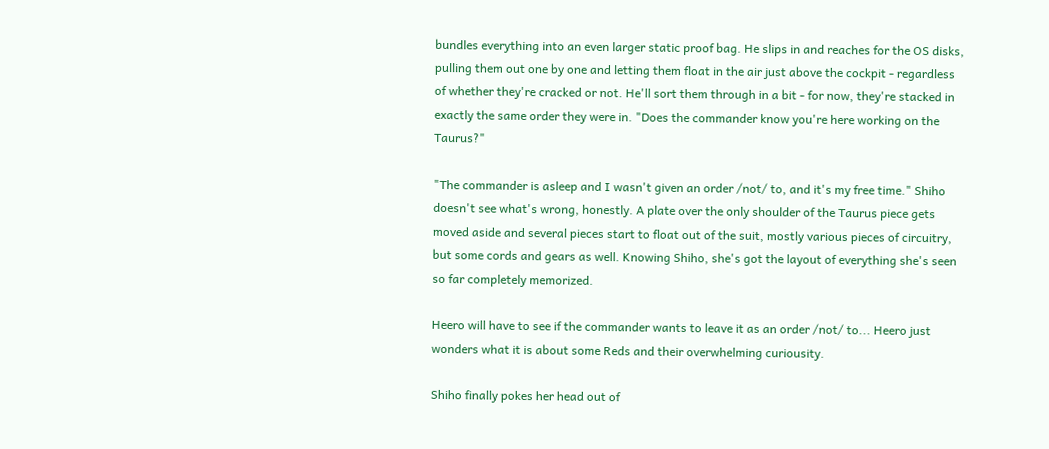bundles everything into an even larger static proof bag. He slips in and reaches for the OS disks, pulling them out one by one and letting them float in the air just above the cockpit - regardless of whether they're cracked or not. He'll sort them through in a bit - for now, they're stacked in exactly the same order they were in. "Does the commander know you're here working on the Taurus?"

"The commander is asleep and I wasn't given an order /not/ to, and it's my free time." Shiho doesn't see what's wrong, honestly. A plate over the only shoulder of the Taurus piece gets moved aside and several pieces start to float out of the suit, mostly various pieces of circuitry, but some cords and gears as well. Knowing Shiho, she's got the layout of everything she's seen so far completely memorized.

Heero will have to see if the commander wants to leave it as an order /not/ to... Heero just wonders what it is about some Reds and their overwhelming curiousity.

Shiho finally pokes her head out of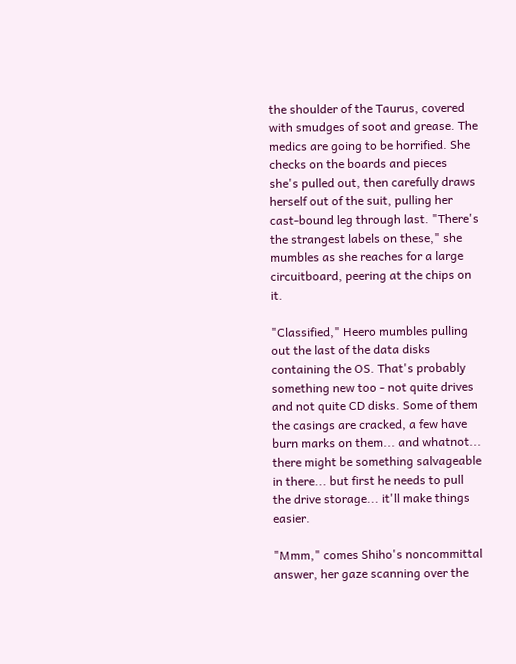the shoulder of the Taurus, covered with smudges of soot and grease. The medics are going to be horrified. She checks on the boards and pieces she's pulled out, then carefully draws herself out of the suit, pulling her cast-bound leg through last. "There's the strangest labels on these," she mumbles as she reaches for a large circuitboard, peering at the chips on it.

"Classified," Heero mumbles pulling out the last of the data disks containing the OS. That's probably something new too - not quite drives and not quite CD disks. Some of them the casings are cracked, a few have burn marks on them... and whatnot... there might be something salvageable in there... but first he needs to pull the drive storage... it'll make things easier.

"Mmm," comes Shiho's noncommittal answer, her gaze scanning over the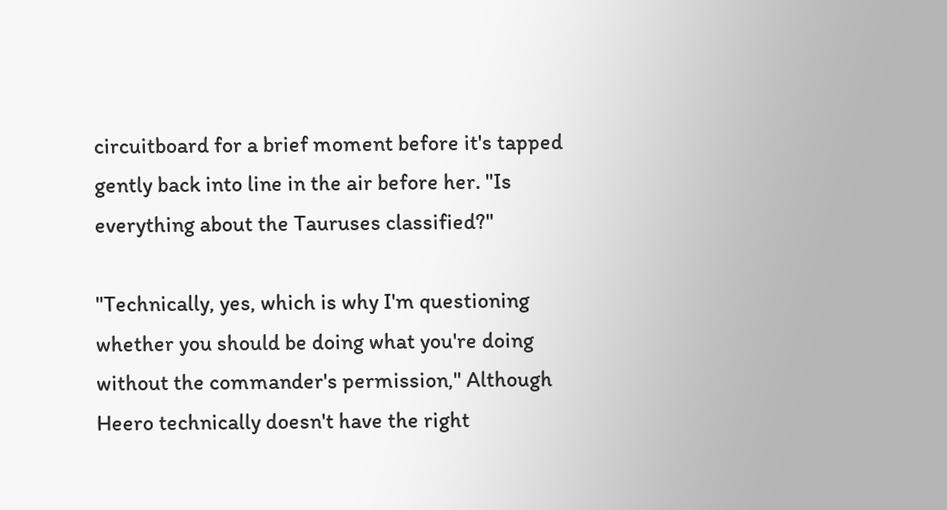circuitboard for a brief moment before it's tapped gently back into line in the air before her. "Is everything about the Tauruses classified?"

"Technically, yes, which is why I'm questioning whether you should be doing what you're doing without the commander's permission," Although Heero technically doesn't have the right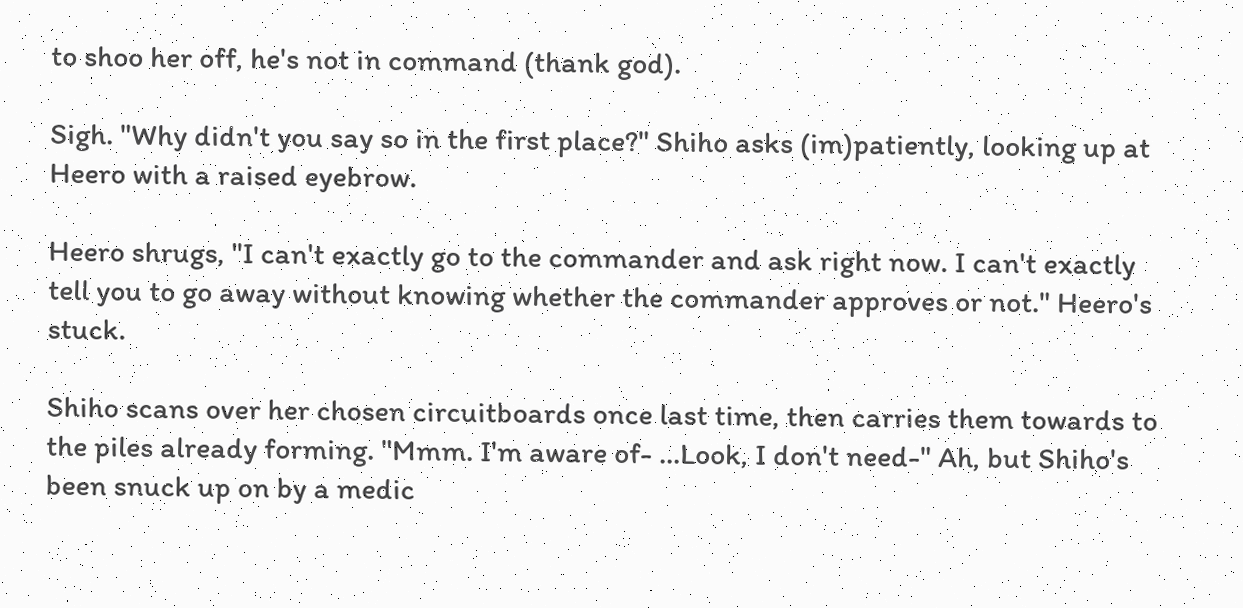to shoo her off, he's not in command (thank god).

Sigh. "Why didn't you say so in the first place?" Shiho asks (im)patiently, looking up at Heero with a raised eyebrow.

Heero shrugs, "I can't exactly go to the commander and ask right now. I can't exactly tell you to go away without knowing whether the commander approves or not." Heero's stuck.

Shiho scans over her chosen circuitboards once last time, then carries them towards to the piles already forming. "Mmm. I'm aware of- ...Look, I don't need-" Ah, but Shiho's been snuck up on by a medic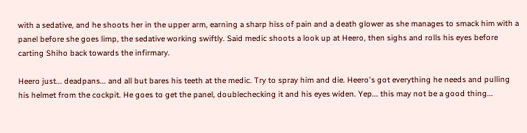with a sedative, and he shoots her in the upper arm, earning a sharp hiss of pain and a death glower as she manages to smack him with a panel before she goes limp, the sedative working swiftly. Said medic shoots a look up at Heero, then sighs and rolls his eyes before carting Shiho back towards the infirmary.

Heero just... deadpans... and all but bares his teeth at the medic. Try to spray him and die. Heero's got everything he needs and pulling his helmet from the cockpit. He goes to get the panel, doublechecking it and his eyes widen. Yep... this may not be a good thing...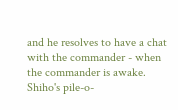and he resolves to have a chat with the commander - when the commander is awake. Shiho's pile-o-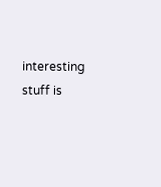interesting stuff is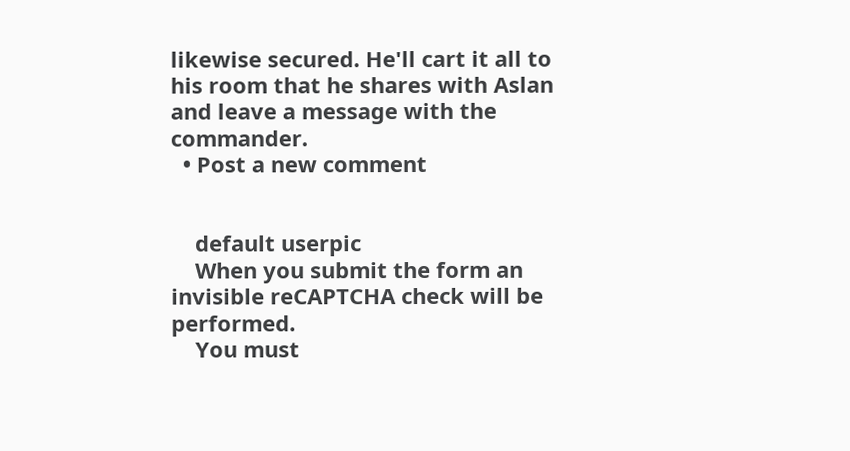likewise secured. He'll cart it all to his room that he shares with Aslan and leave a message with the commander.
  • Post a new comment


    default userpic
    When you submit the form an invisible reCAPTCHA check will be performed.
    You must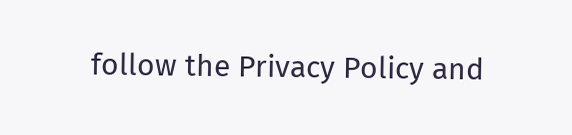follow the Privacy Policy and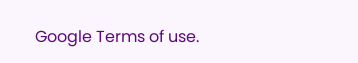Google Terms of use.